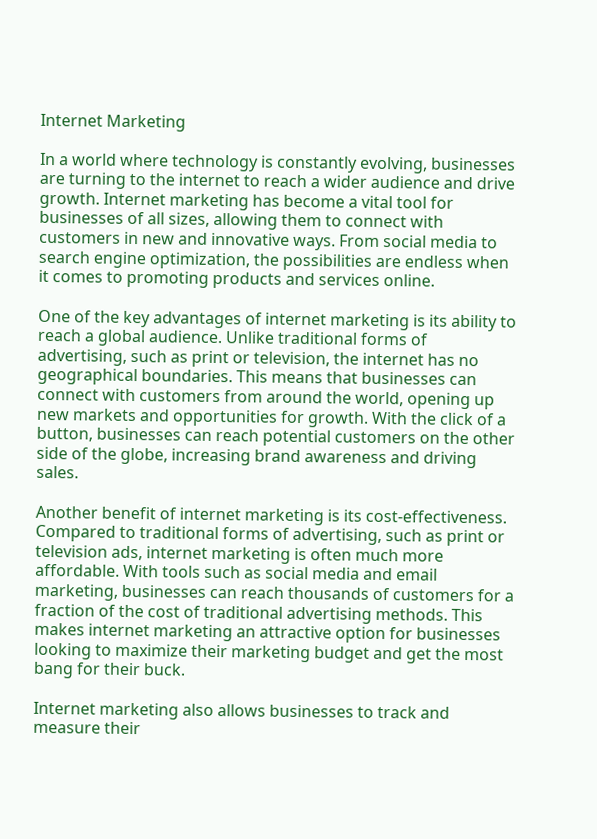Internet Marketing

In a world where technology is constantly evolving, businesses are turning to the internet to reach a wider audience and drive growth. Internet marketing has become a vital tool for businesses of all sizes, allowing them to connect with customers in new and innovative ways. From social media to search engine optimization, the possibilities are endless when it comes to promoting products and services online.

One of the key advantages of internet marketing is its ability to reach a global audience. Unlike traditional forms of advertising, such as print or television, the internet has no geographical boundaries. This means that businesses can connect with customers from around the world, opening up new markets and opportunities for growth. With the click of a button, businesses can reach potential customers on the other side of the globe, increasing brand awareness and driving sales.

Another benefit of internet marketing is its cost-effectiveness. Compared to traditional forms of advertising, such as print or television ads, internet marketing is often much more affordable. With tools such as social media and email marketing, businesses can reach thousands of customers for a fraction of the cost of traditional advertising methods. This makes internet marketing an attractive option for businesses looking to maximize their marketing budget and get the most bang for their buck.

Internet marketing also allows businesses to track and measure their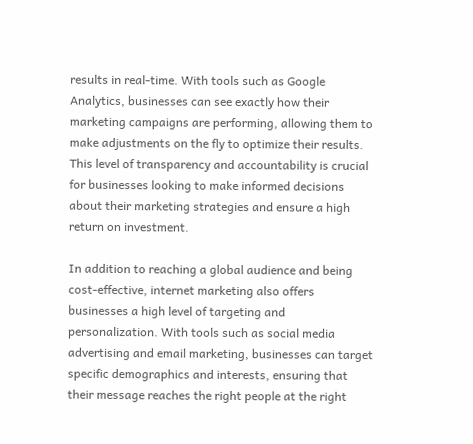results in real-time. With tools such as Google Analytics, businesses can see exactly how their marketing campaigns are performing, allowing them to make adjustments on the fly to optimize their results. This level of transparency and accountability is crucial for businesses looking to make informed decisions about their marketing strategies and ensure a high return on investment.

In addition to reaching a global audience and being cost-effective, internet marketing also offers businesses a high level of targeting and personalization. With tools such as social media advertising and email marketing, businesses can target specific demographics and interests, ensuring that their message reaches the right people at the right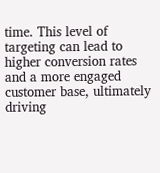time. This level of targeting can lead to higher conversion rates and a more engaged customer base, ultimately driving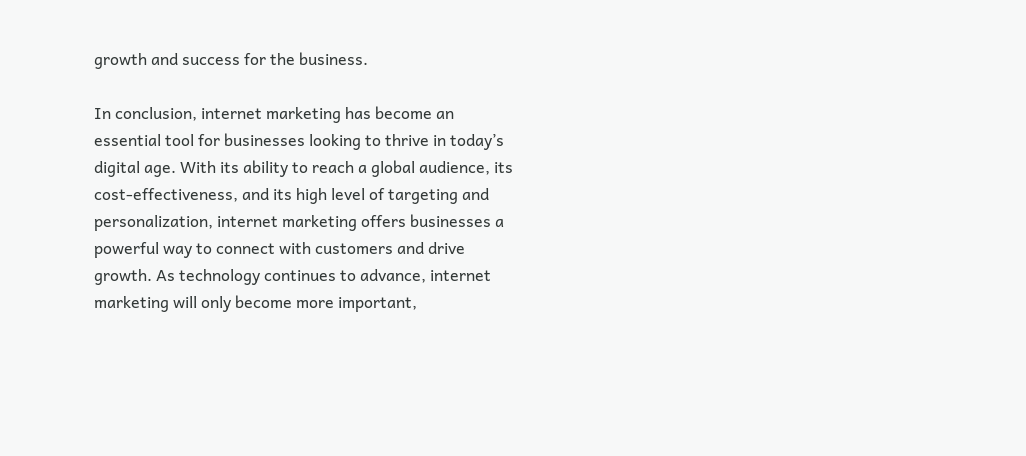growth and success for the business.

In conclusion, internet marketing has become an essential tool for businesses looking to thrive in today’s digital age. With its ability to reach a global audience, its cost-effectiveness, and its high level of targeting and personalization, internet marketing offers businesses a powerful way to connect with customers and drive growth. As technology continues to advance, internet marketing will only become more important,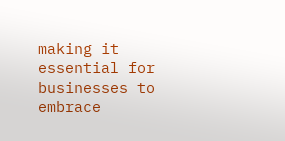making it essential for businesses to embrace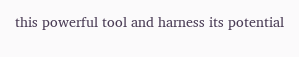this powerful tool and harness its potential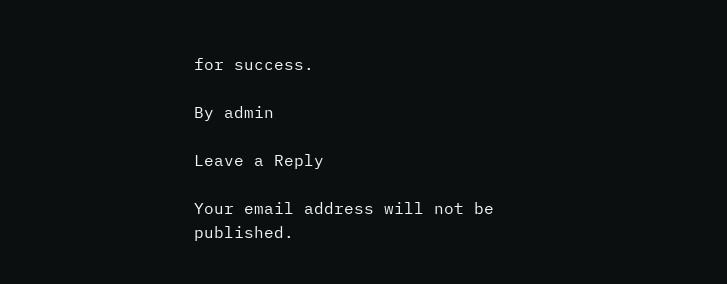for success.

By admin

Leave a Reply

Your email address will not be published.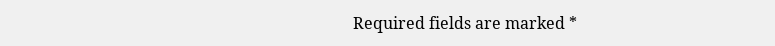Required fields are marked *